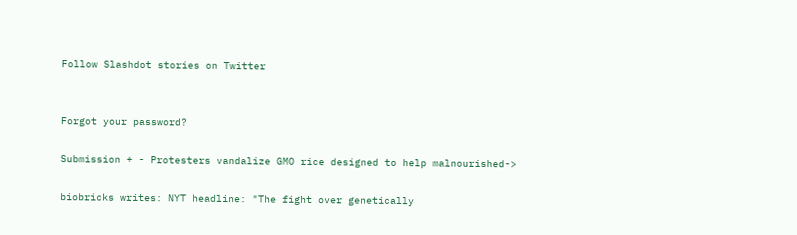Follow Slashdot stories on Twitter


Forgot your password?

Submission + - Protesters vandalize GMO rice designed to help malnourished->

biobricks writes: NYT headline: "The fight over genetically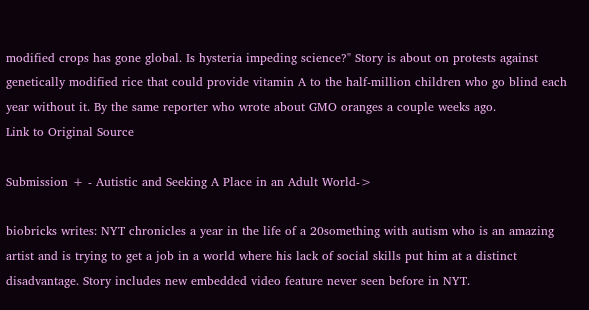modified crops has gone global. Is hysteria impeding science?" Story is about on protests against genetically modified rice that could provide vitamin A to the half-million children who go blind each year without it. By the same reporter who wrote about GMO oranges a couple weeks ago.
Link to Original Source

Submission + - Autistic and Seeking A Place in an Adult World->

biobricks writes: NYT chronicles a year in the life of a 20something with autism who is an amazing artist and is trying to get a job in a world where his lack of social skills put him at a distinct disadvantage. Story includes new embedded video feature never seen before in NYT.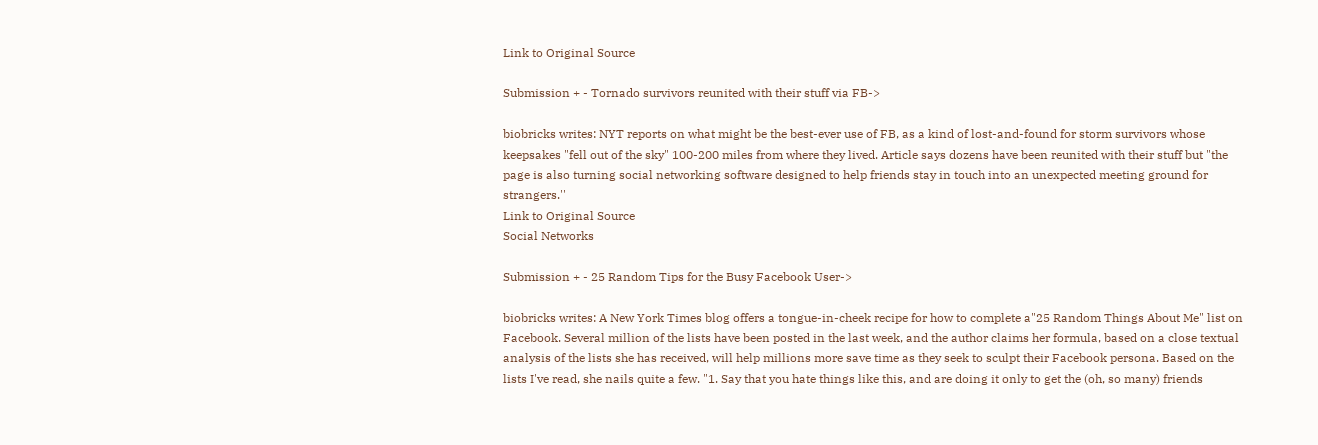Link to Original Source

Submission + - Tornado survivors reunited with their stuff via FB->

biobricks writes: NYT reports on what might be the best-ever use of FB, as a kind of lost-and-found for storm survivors whose keepsakes "fell out of the sky" 100-200 miles from where they lived. Article says dozens have been reunited with their stuff but "the page is also turning social networking software designed to help friends stay in touch into an unexpected meeting ground for strangers.''
Link to Original Source
Social Networks

Submission + - 25 Random Tips for the Busy Facebook User->

biobricks writes: A New York Times blog offers a tongue-in-cheek recipe for how to complete a"25 Random Things About Me" list on Facebook. Several million of the lists have been posted in the last week, and the author claims her formula, based on a close textual analysis of the lists she has received, will help millions more save time as they seek to sculpt their Facebook persona. Based on the lists I've read, she nails quite a few. "1. Say that you hate things like this, and are doing it only to get the (oh, so many) friends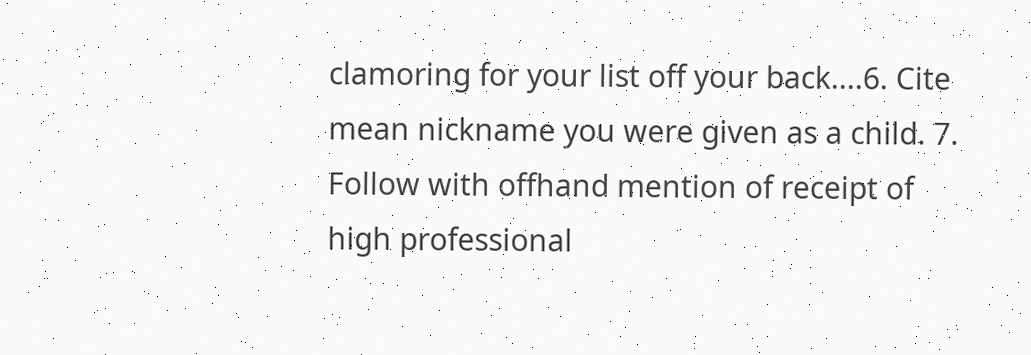clamoring for your list off your back....6. Cite mean nickname you were given as a child. 7. Follow with offhand mention of receipt of high professional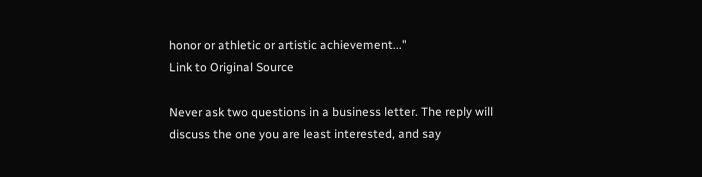honor or athletic or artistic achievement..."
Link to Original Source

Never ask two questions in a business letter. The reply will discuss the one you are least interested, and say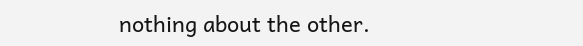nothing about the other.